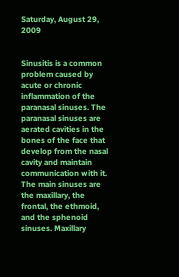Saturday, August 29, 2009


Sinusitis is a common problem caused by acute or chronic inflammation of the paranasal sinuses. The paranasal sinuses are aerated cavities in the bones of the face that develop from the nasal cavity and maintain communication with it. The main sinuses are the maxillary, the frontal, the ethmoid, and the sphenoid sinuses. Maxillary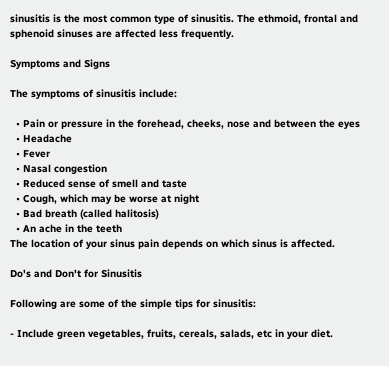sinusitis is the most common type of sinusitis. The ethmoid, frontal and sphenoid sinuses are affected less frequently.

Symptoms and Signs

The symptoms of sinusitis include:

  • Pain or pressure in the forehead, cheeks, nose and between the eyes
  • Headache
  • Fever
  • Nasal congestion
  • Reduced sense of smell and taste
  • Cough, which may be worse at night
  • Bad breath (called halitosis)
  • An ache in the teeth
The location of your sinus pain depends on which sinus is affected.

Do's and Don't for Sinusitis

Following are some of the simple tips for sinusitis:

- Include green vegetables, fruits, cereals, salads, etc in your diet.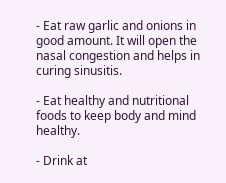- Eat raw garlic and onions in good amount. It will open the nasal congestion and helps in curing sinusitis.

- Eat healthy and nutritional foods to keep body and mind healthy.

- Drink at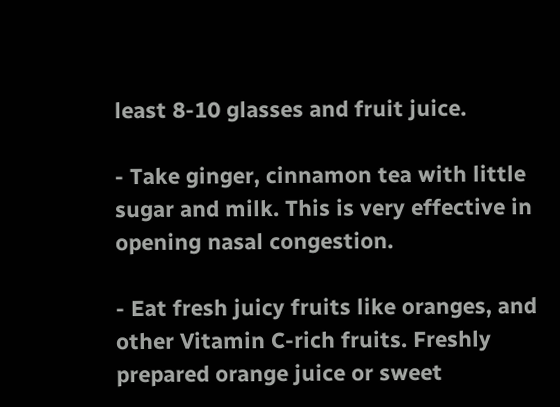least 8-10 glasses and fruit juice.

- Take ginger, cinnamon tea with little sugar and milk. This is very effective in opening nasal congestion.

- Eat fresh juicy fruits like oranges, and other Vitamin C-rich fruits. Freshly prepared orange juice or sweet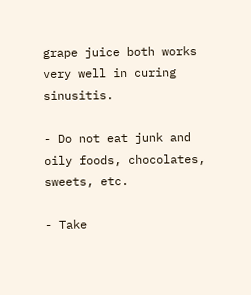grape juice both works very well in curing sinusitis.

- Do not eat junk and oily foods, chocolates, sweets, etc.

- Take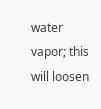water vapor; this will loosen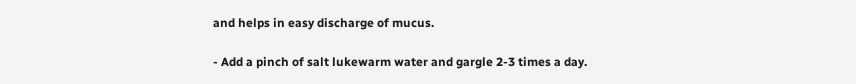and helps in easy discharge of mucus.

- Add a pinch of salt lukewarm water and gargle 2-3 times a day.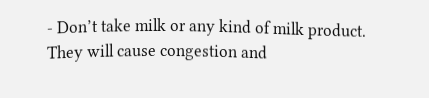- Don’t take milk or any kind of milk product. They will cause congestion and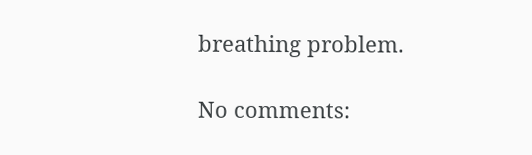breathing problem.

No comments: